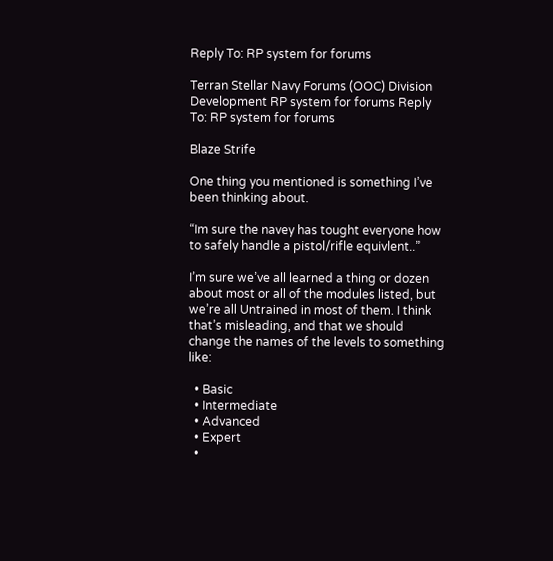Reply To: RP system for forums

Terran Stellar Navy Forums (OOC) Division Development RP system for forums Reply To: RP system for forums

Blaze Strife

One thing you mentioned is something I’ve been thinking about.

“Im sure the navey has tought everyone how to safely handle a pistol/rifle equivlent..”

I’m sure we’ve all learned a thing or dozen about most or all of the modules listed, but we’re all Untrained in most of them. I think that’s misleading, and that we should change the names of the levels to something like:

  • Basic
  • Intermediate
  • Advanced
  • Expert
  •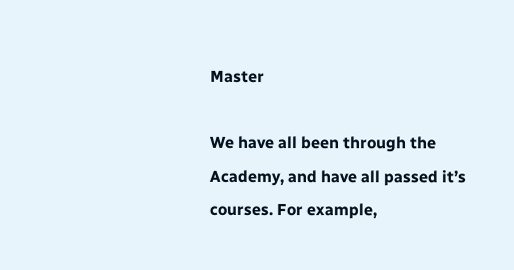Master

We have all been through the Academy, and have all passed it’s courses. For example,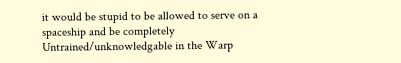it would be stupid to be allowed to serve on a spaceship and be completely Untrained/unknowledgable in the Warp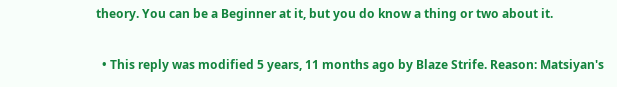theory. You can be a Beginner at it, but you do know a thing or two about it.

  • This reply was modified 5 years, 11 months ago by Blaze Strife. Reason: Matsiyan's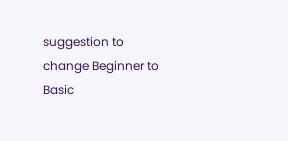suggestion to change Beginner to Basic